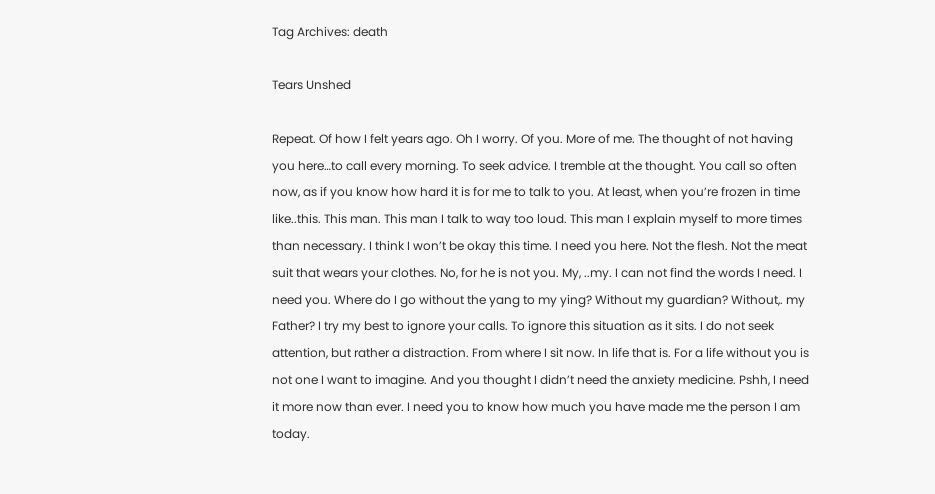Tag Archives: death

Tears Unshed

Repeat. Of how I felt years ago. Oh I worry. Of you. More of me. The thought of not having you here…to call every morning. To seek advice. I tremble at the thought. You call so often now, as if you know how hard it is for me to talk to you. At least, when you’re frozen in time like..this. This man. This man I talk to way too loud. This man I explain myself to more times than necessary. I think I won’t be okay this time. I need you here. Not the flesh. Not the meat suit that wears your clothes. No, for he is not you. My, ..my. I can not find the words I need. I need you. Where do I go without the yang to my ying? Without my guardian? Without,. my Father? I try my best to ignore your calls. To ignore this situation as it sits. I do not seek attention, but rather a distraction. From where I sit now. In life that is. For a life without you is not one I want to imagine. And you thought I didn’t need the anxiety medicine. Pshh, I need it more now than ever. I need you to know how much you have made me the person I am today.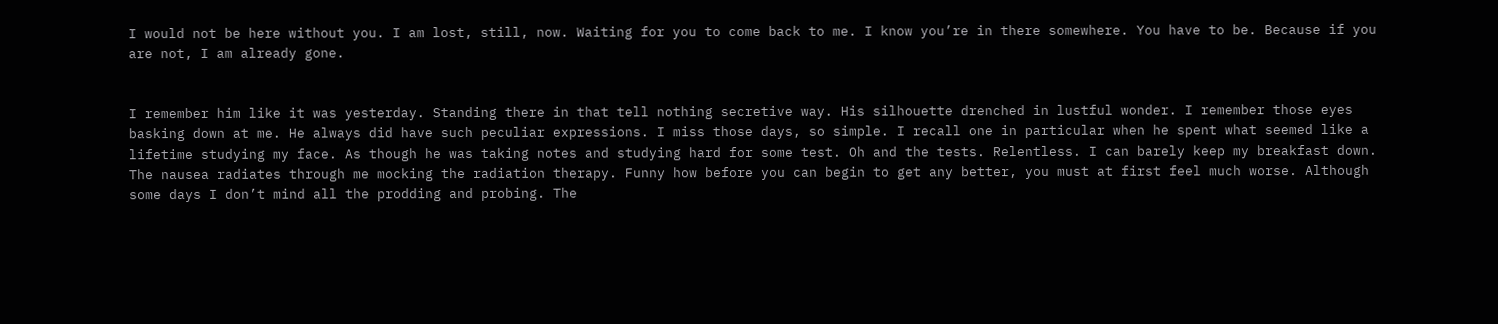I would not be here without you. I am lost, still, now. Waiting for you to come back to me. I know you’re in there somewhere. You have to be. Because if you are not, I am already gone.


I remember him like it was yesterday. Standing there in that tell nothing secretive way. His silhouette drenched in lustful wonder. I remember those eyes basking down at me. He always did have such peculiar expressions. I miss those days, so simple. I recall one in particular when he spent what seemed like a lifetime studying my face. As though he was taking notes and studying hard for some test. Oh and the tests. Relentless. I can barely keep my breakfast down. The nausea radiates through me mocking the radiation therapy. Funny how before you can begin to get any better, you must at first feel much worse. Although some days I don’t mind all the prodding and probing. The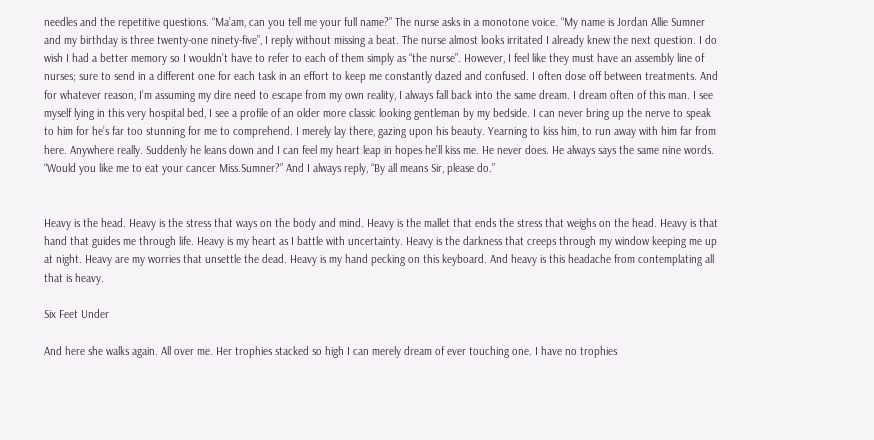needles and the repetitive questions. “Ma’am, can you tell me your full name?” The nurse asks in a monotone voice. “My name is Jordan Allie Sumner and my birthday is three twenty-one ninety-five”, I reply without missing a beat. The nurse almost looks irritated I already knew the next question. I do wish I had a better memory so I wouldn’t have to refer to each of them simply as “the nurse”. However, I feel like they must have an assembly line of nurses; sure to send in a different one for each task in an effort to keep me constantly dazed and confused. I often dose off between treatments. And for whatever reason, I’m assuming my dire need to escape from my own reality, I always fall back into the same dream. I dream often of this man. I see myself lying in this very hospital bed, I see a profile of an older more classic looking gentleman by my bedside. I can never bring up the nerve to speak to him for he’s far too stunning for me to comprehend. I merely lay there, gazing upon his beauty. Yearning to kiss him, to run away with him far from here. Anywhere really. Suddenly he leans down and I can feel my heart leap in hopes he’ll kiss me. He never does. He always says the same nine words. “Would you like me to eat your cancer Miss.Sumner?” And I always reply, “By all means Sir, please do.”


Heavy is the head. Heavy is the stress that ways on the body and mind. Heavy is the mallet that ends the stress that weighs on the head. Heavy is that hand that guides me through life. Heavy is my heart as I battle with uncertainty. Heavy is the darkness that creeps through my window keeping me up at night. Heavy are my worries that unsettle the dead. Heavy is my hand pecking on this keyboard. And heavy is this headache from contemplating all that is heavy.

Six Feet Under

And here she walks again. All over me. Her trophies stacked so high I can merely dream of ever touching one. I have no trophies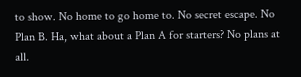to show. No home to go home to. No secret escape. No Plan B. Ha, what about a Plan A for starters? No plans at all.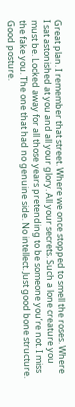Great plan. I remember that street. Where we once stopped to smell the roses. Where I sat astonished at you and all your glory. All your secrets. Such a lone creature you must be. Locked away for all those years pretending to be someone you’re not. I miss the fake you. The one that had no genuine side. No intellect. Just good bone structure. Good posture.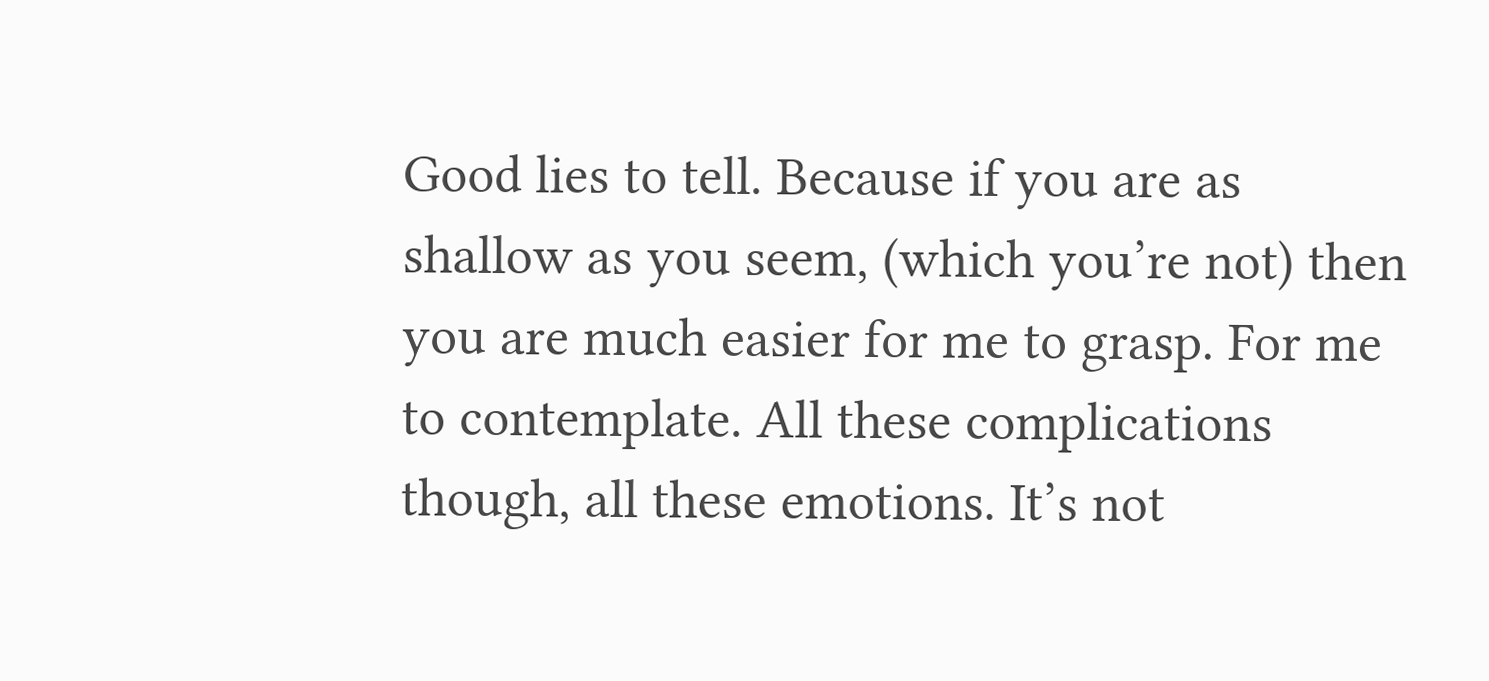Good lies to tell. Because if you are as shallow as you seem, (which you’re not) then you are much easier for me to grasp. For me to contemplate. All these complications though, all these emotions. It’s not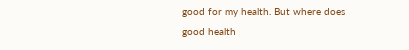good for my health. But where does good health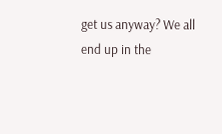get us anyway? We all end up in the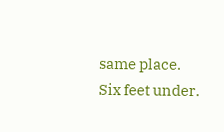same place. Six feet under.